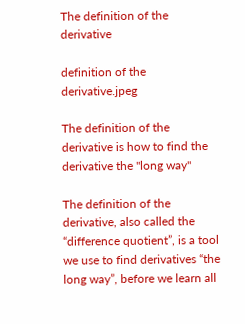The definition of the derivative

definition of the derivative.jpeg

The definition of the derivative is how to find the derivative the "long way"

The definition of the derivative, also called the “difference quotient”, is a tool we use to find derivatives “the long way”, before we learn all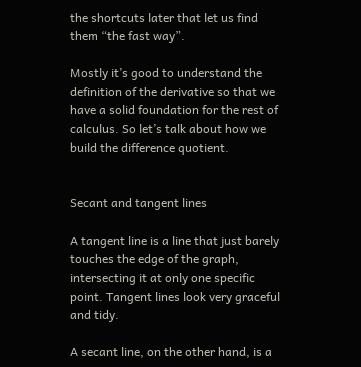the shortcuts later that let us find them “the fast way”.

Mostly it’s good to understand the definition of the derivative so that we have a solid foundation for the rest of calculus. So let’s talk about how we build the difference quotient.


Secant and tangent lines

A tangent line is a line that just barely touches the edge of the graph, intersecting it at only one specific point. Tangent lines look very graceful and tidy.

A secant line, on the other hand, is a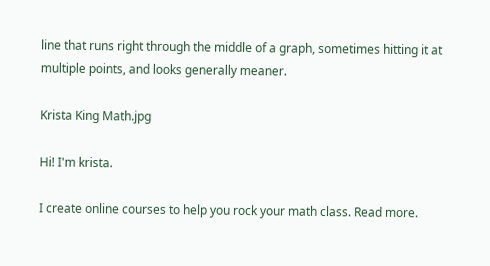line that runs right through the middle of a graph, sometimes hitting it at multiple points, and looks generally meaner.

Krista King Math.jpg

Hi! I'm krista.

I create online courses to help you rock your math class. Read more.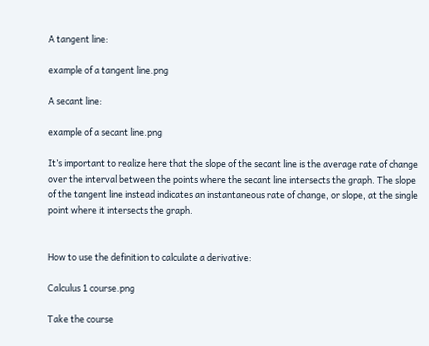A tangent line:

example of a tangent line.png

A secant line:

example of a secant line.png

It’s important to realize here that the slope of the secant line is the average rate of change over the interval between the points where the secant line intersects the graph. The slope of the tangent line instead indicates an instantaneous rate of change, or slope, at the single point where it intersects the graph.


How to use the definition to calculate a derivative:

Calculus 1 course.png

Take the course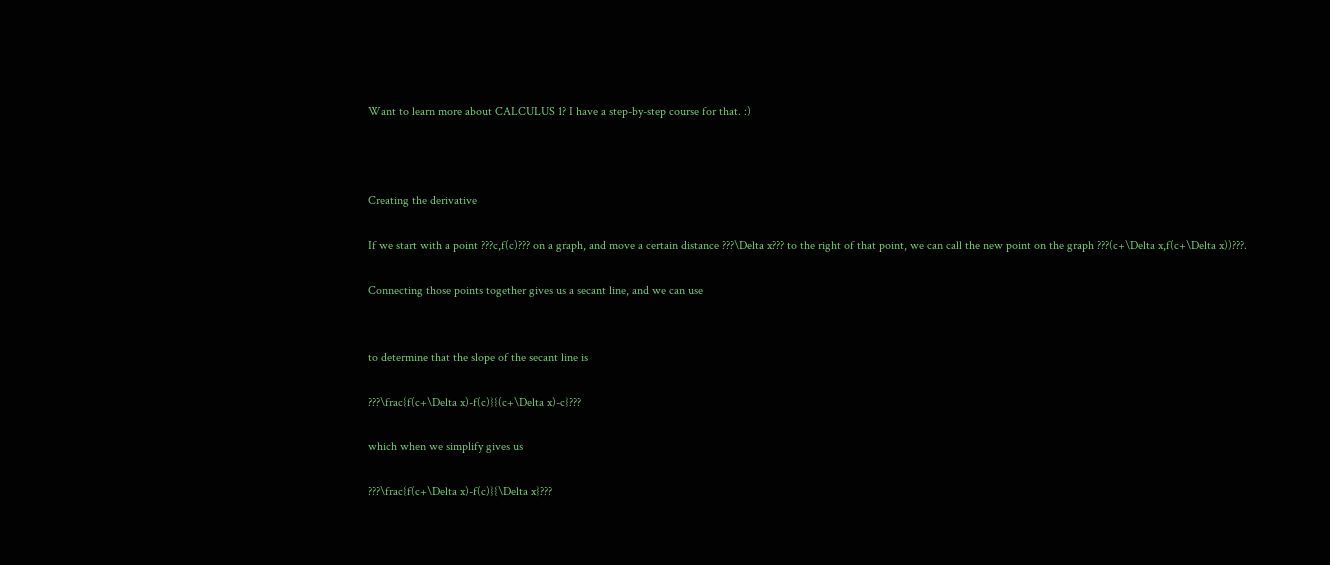Want to learn more about CALCULUS 1? I have a step-by-step course for that. :)



Creating the derivative

If we start with a point ???c,f(c)??? on a graph, and move a certain distance ???\Delta x??? to the right of that point, we can call the new point on the graph ???(c+\Delta x,f(c+\Delta x))???.

Connecting those points together gives us a secant line, and we can use


to determine that the slope of the secant line is

???\frac{f(c+\Delta x)-f(c)}{(c+\Delta x)-c}???

which when we simplify gives us

???\frac{f(c+\Delta x)-f(c)}{\Delta x}???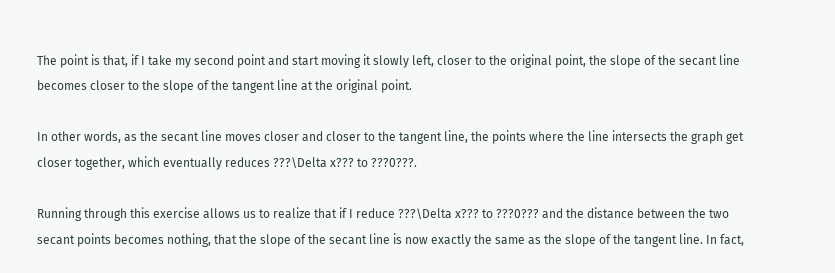The point is that, if I take my second point and start moving it slowly left, closer to the original point, the slope of the secant line becomes closer to the slope of the tangent line at the original point.

In other words, as the secant line moves closer and closer to the tangent line, the points where the line intersects the graph get closer together, which eventually reduces ???\Delta x??? to ???0???.

Running through this exercise allows us to realize that if I reduce ???\Delta x??? to ???0??? and the distance between the two secant points becomes nothing, that the slope of the secant line is now exactly the same as the slope of the tangent line. In fact,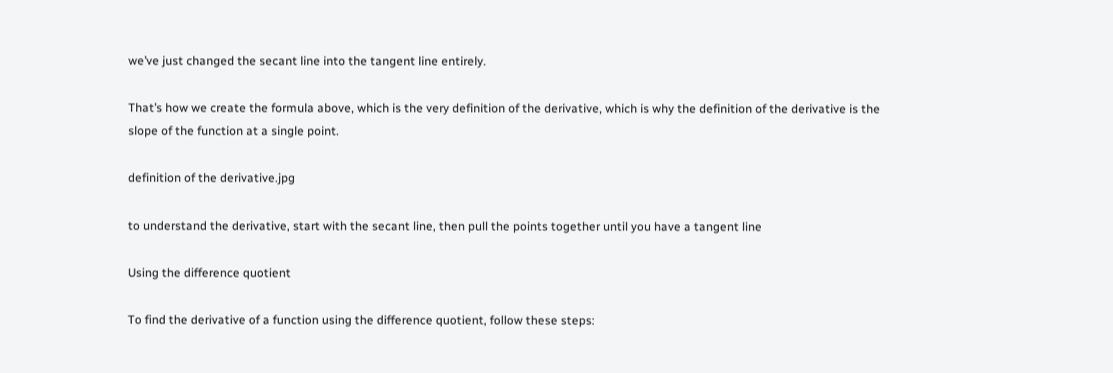we’ve just changed the secant line into the tangent line entirely.

That’s how we create the formula above, which is the very definition of the derivative, which is why the definition of the derivative is the slope of the function at a single point.

definition of the derivative.jpg

to understand the derivative, start with the secant line, then pull the points together until you have a tangent line

Using the difference quotient

To find the derivative of a function using the difference quotient, follow these steps: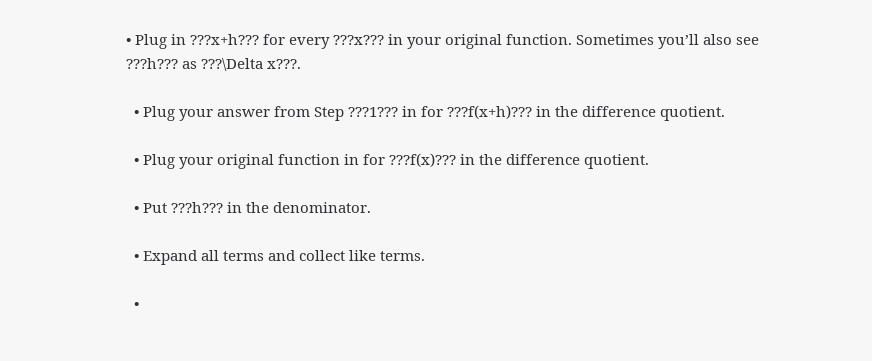• Plug in ???x+h??? for every ???x??? in your original function. Sometimes you’ll also see ???h??? as ???\Delta x???.

  • Plug your answer from Step ???1??? in for ???f(x+h)??? in the difference quotient.

  • Plug your original function in for ???f(x)??? in the difference quotient.

  • Put ???h??? in the denominator.

  • Expand all terms and collect like terms.

  •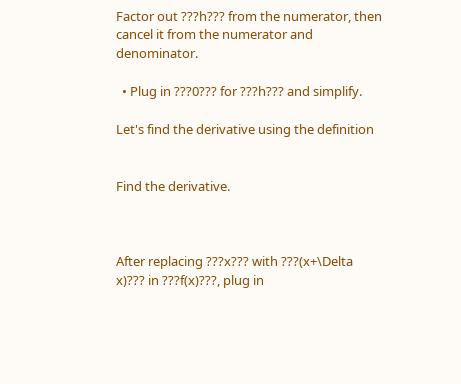Factor out ???h??? from the numerator, then cancel it from the numerator and denominator.

  • Plug in ???0??? for ???h??? and simplify.

Let's find the derivative using the definition


Find the derivative.



After replacing ???x??? with ???(x+\Delta x)??? in ???f(x)???, plug in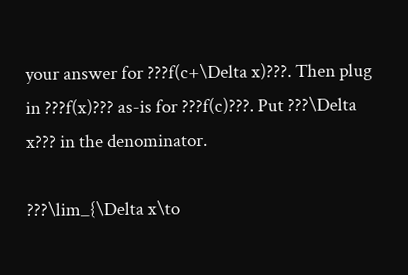your answer for ???f(c+\Delta x)???. Then plug in ???f(x)??? as-is for ???f(c)???. Put ???\Delta x??? in the denominator.

???\lim_{\Delta x\to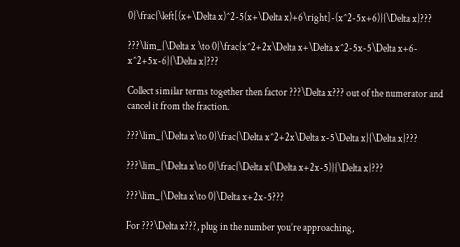0}\frac{\left[(x+\Delta x)^2-5(x+\Delta x)+6\right]-(x^2-5x+6)}{\Delta x}???

???\lim_{\Delta x \to 0}\frac{x^2+2x\Delta x+\Delta x^2-5x-5\Delta x+6-x^2+5x-6}{\Delta x}???

Collect similar terms together then factor ???\Delta x??? out of the numerator and cancel it from the fraction.

???\lim_{\Delta x\to 0}\frac{\Delta x^2+2x\Delta x-5\Delta x}{\Delta x}???

???\lim_{\Delta x\to 0}\frac{\Delta x(\Delta x+2x-5)}{\Delta x}???

???\lim_{\Delta x\to 0}\Delta x+2x-5???

For ???\Delta x???, plug in the number you’re approaching,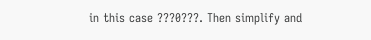in this case ???0???. Then simplify and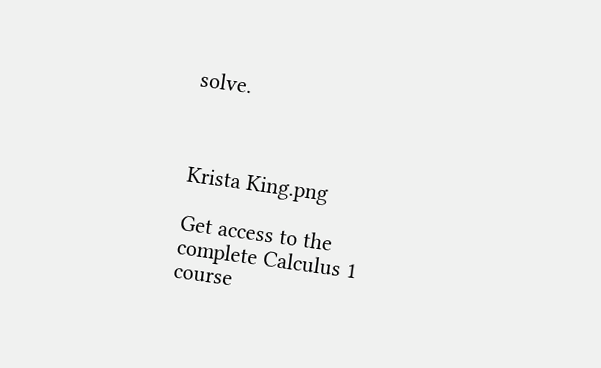solve.



Krista King.png

Get access to the complete Calculus 1 course